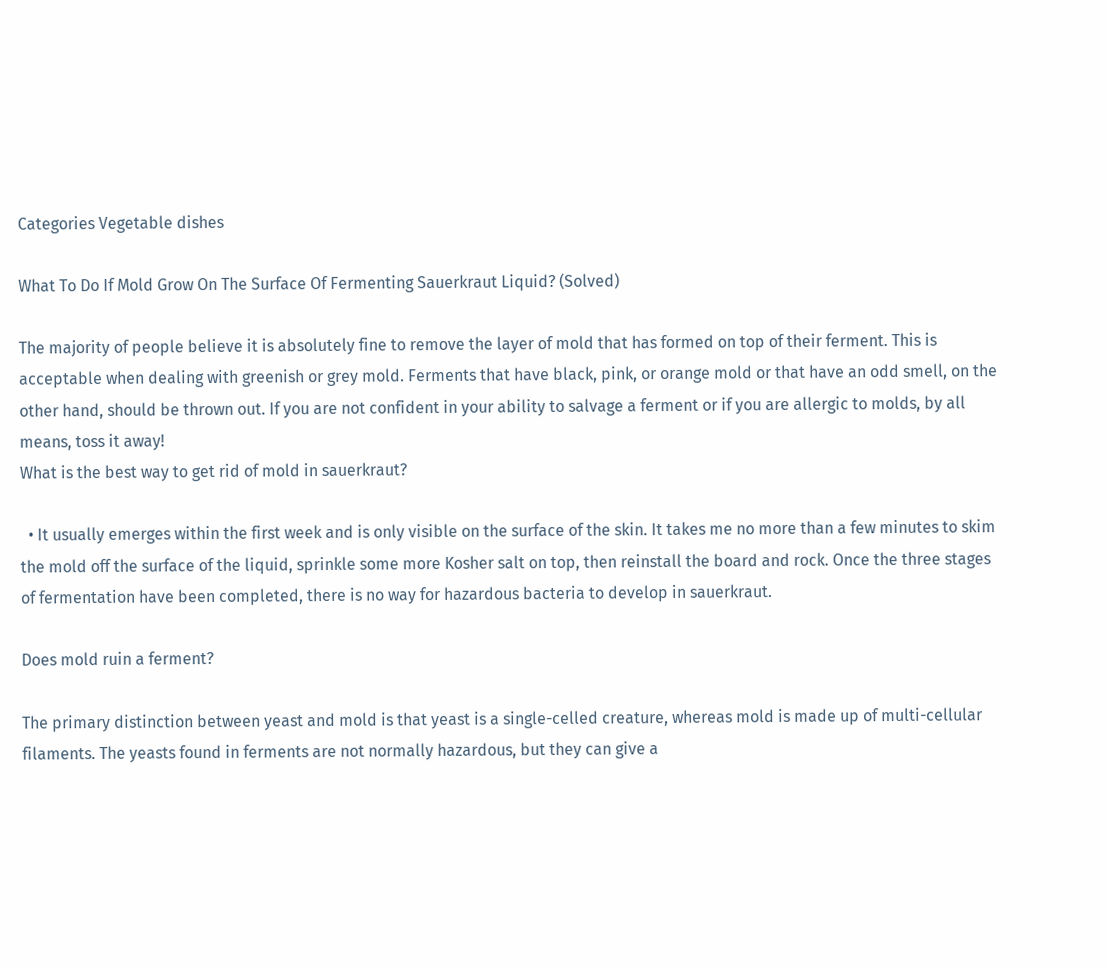Categories Vegetable dishes

What To Do If Mold Grow On The Surface Of Fermenting Sauerkraut Liquid? (Solved)

The majority of people believe it is absolutely fine to remove the layer of mold that has formed on top of their ferment. This is acceptable when dealing with greenish or grey mold. Ferments that have black, pink, or orange mold or that have an odd smell, on the other hand, should be thrown out. If you are not confident in your ability to salvage a ferment or if you are allergic to molds, by all means, toss it away!
What is the best way to get rid of mold in sauerkraut?

  • It usually emerges within the first week and is only visible on the surface of the skin. It takes me no more than a few minutes to skim the mold off the surface of the liquid, sprinkle some more Kosher salt on top, then reinstall the board and rock. Once the three stages of fermentation have been completed, there is no way for hazardous bacteria to develop in sauerkraut.

Does mold ruin a ferment?

The primary distinction between yeast and mold is that yeast is a single-celled creature, whereas mold is made up of multi-cellular filaments. The yeasts found in ferments are not normally hazardous, but they can give a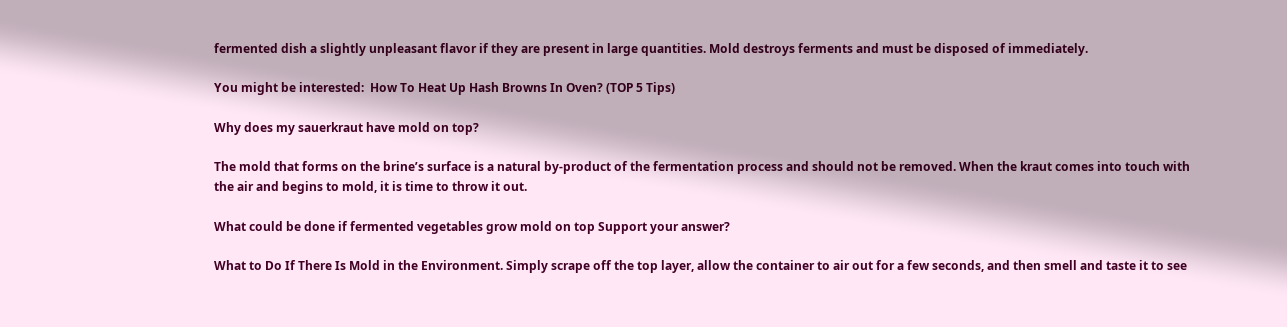fermented dish a slightly unpleasant flavor if they are present in large quantities. Mold destroys ferments and must be disposed of immediately.

You might be interested:  How To Heat Up Hash Browns In Oven? (TOP 5 Tips)

Why does my sauerkraut have mold on top?

The mold that forms on the brine’s surface is a natural by-product of the fermentation process and should not be removed. When the kraut comes into touch with the air and begins to mold, it is time to throw it out.

What could be done if fermented vegetables grow mold on top Support your answer?

What to Do If There Is Mold in the Environment. Simply scrape off the top layer, allow the container to air out for a few seconds, and then smell and taste it to see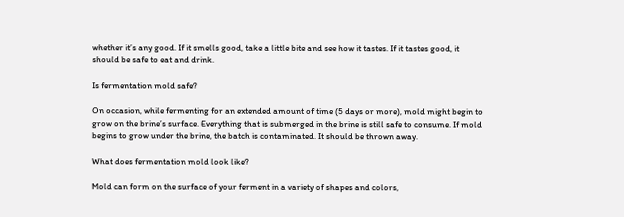whether it’s any good. If it smells good, take a little bite and see how it tastes. If it tastes good, it should be safe to eat and drink.

Is fermentation mold safe?

On occasion, while fermenting for an extended amount of time (5 days or more), mold might begin to grow on the brine’s surface. Everything that is submerged in the brine is still safe to consume. If mold begins to grow under the brine, the batch is contaminated. It should be thrown away.

What does fermentation mold look like?

Mold can form on the surface of your ferment in a variety of shapes and colors,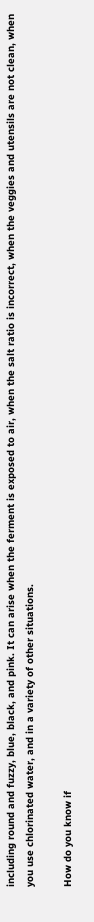including round and fuzzy, blue, black, and pink. It can arise when the ferment is exposed to air, when the salt ratio is incorrect, when the veggies and utensils are not clean, when you use chlorinated water, and in a variety of other situations.

How do you know if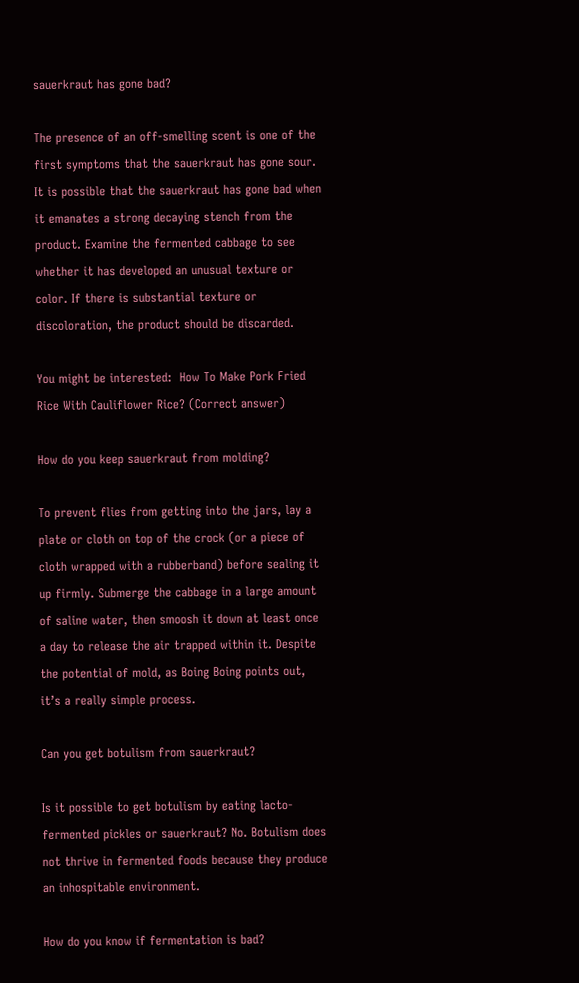sauerkraut has gone bad?

The presence of an off-smelling scent is one of the first symptoms that the sauerkraut has gone sour. It is possible that the sauerkraut has gone bad when it emanates a strong decaying stench from the product. Examine the fermented cabbage to see whether it has developed an unusual texture or color. If there is substantial texture or discoloration, the product should be discarded.

You might be interested:  How To Make Pork Fried Rice With Cauliflower Rice? (Correct answer)

How do you keep sauerkraut from molding?

To prevent flies from getting into the jars, lay a plate or cloth on top of the crock (or a piece of cloth wrapped with a rubberband) before sealing it up firmly. Submerge the cabbage in a large amount of saline water, then smoosh it down at least once a day to release the air trapped within it. Despite the potential of mold, as Boing Boing points out, it’s a really simple process.

Can you get botulism from sauerkraut?

Is it possible to get botulism by eating lacto-fermented pickles or sauerkraut? No. Botulism does not thrive in fermented foods because they produce an inhospitable environment.

How do you know if fermentation is bad?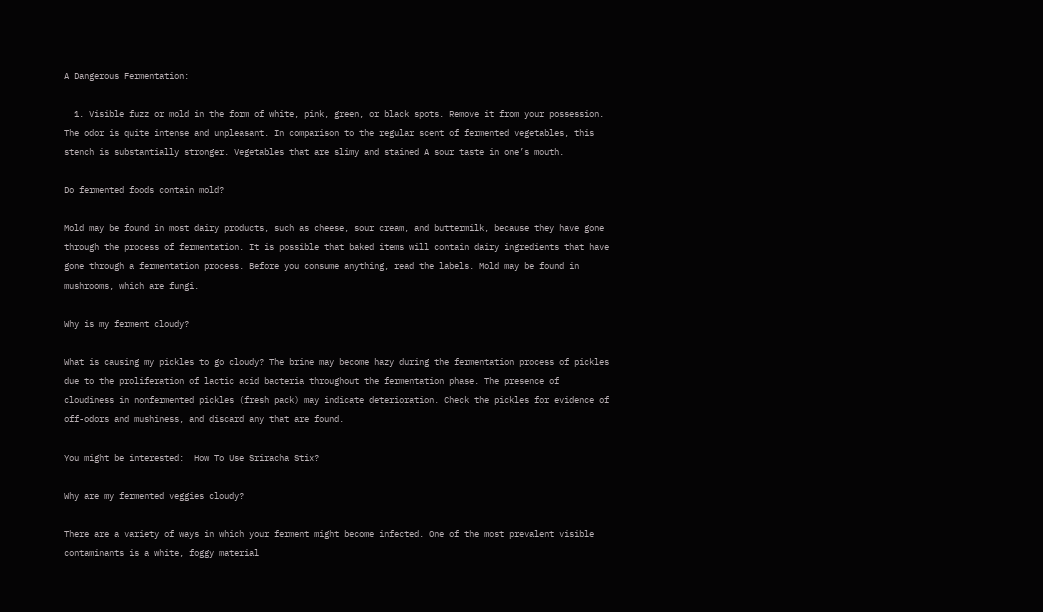A Dangerous Fermentation:

  1. Visible fuzz or mold in the form of white, pink, green, or black spots. Remove it from your possession. The odor is quite intense and unpleasant. In comparison to the regular scent of fermented vegetables, this stench is substantially stronger. Vegetables that are slimy and stained A sour taste in one’s mouth.

Do fermented foods contain mold?

Mold may be found in most dairy products, such as cheese, sour cream, and buttermilk, because they have gone through the process of fermentation. It is possible that baked items will contain dairy ingredients that have gone through a fermentation process. Before you consume anything, read the labels. Mold may be found in mushrooms, which are fungi.

Why is my ferment cloudy?

What is causing my pickles to go cloudy? The brine may become hazy during the fermentation process of pickles due to the proliferation of lactic acid bacteria throughout the fermentation phase. The presence of cloudiness in nonfermented pickles (fresh pack) may indicate deterioration. Check the pickles for evidence of off-odors and mushiness, and discard any that are found.

You might be interested:  How To Use Sriracha Stix?

Why are my fermented veggies cloudy?

There are a variety of ways in which your ferment might become infected. One of the most prevalent visible contaminants is a white, foggy material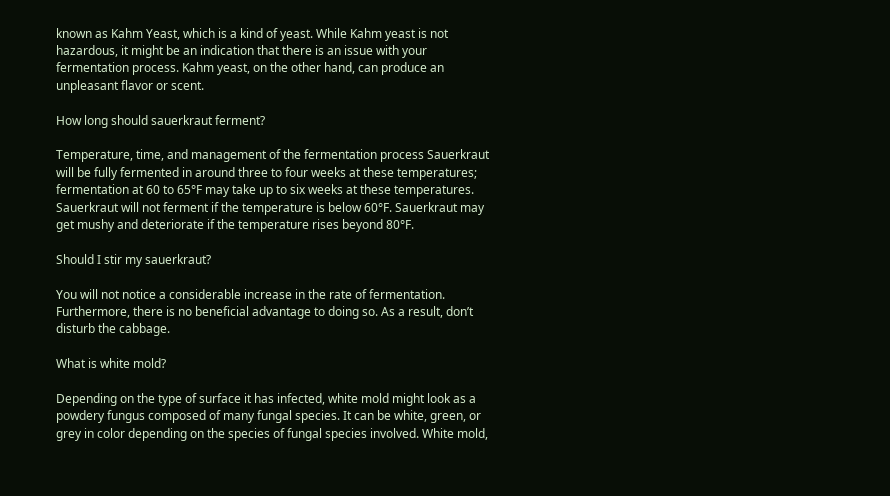known as Kahm Yeast, which is a kind of yeast. While Kahm yeast is not hazardous, it might be an indication that there is an issue with your fermentation process. Kahm yeast, on the other hand, can produce an unpleasant flavor or scent.

How long should sauerkraut ferment?

Temperature, time, and management of the fermentation process Sauerkraut will be fully fermented in around three to four weeks at these temperatures; fermentation at 60 to 65°F may take up to six weeks at these temperatures. Sauerkraut will not ferment if the temperature is below 60°F. Sauerkraut may get mushy and deteriorate if the temperature rises beyond 80°F.

Should I stir my sauerkraut?

You will not notice a considerable increase in the rate of fermentation. Furthermore, there is no beneficial advantage to doing so. As a result, don’t disturb the cabbage.

What is white mold?

Depending on the type of surface it has infected, white mold might look as a powdery fungus composed of many fungal species. It can be white, green, or grey in color depending on the species of fungal species involved. White mold,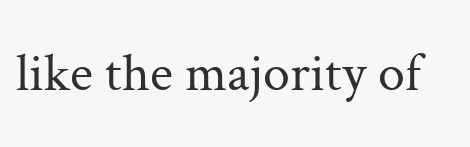like the majority of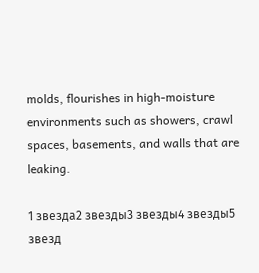molds, flourishes in high-moisture environments such as showers, crawl spaces, basements, and walls that are leaking.

1 звезда2 звезды3 звезды4 звезды5 звезд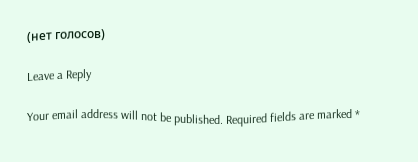(нет голосов)

Leave a Reply

Your email address will not be published. Required fields are marked *